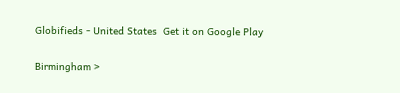Globifieds - United States  Get it on Google Play

Birmingham >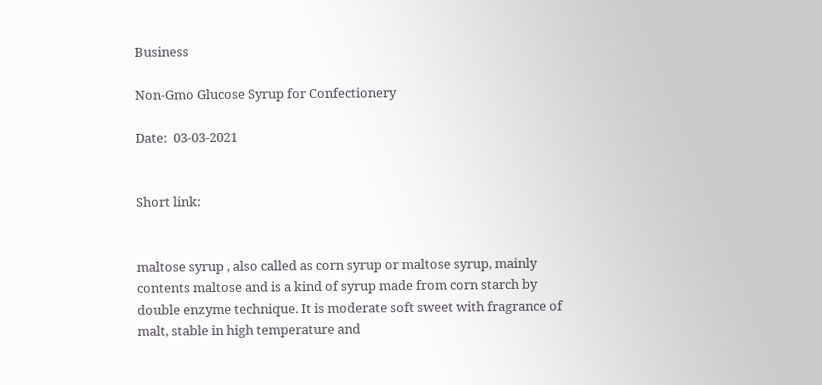Business

Non-Gmo Glucose Syrup for Confectionery

Date:  03-03-2021


Short link:


maltose syrup , also called as corn syrup or maltose syrup, mainly contents maltose and is a kind of syrup made from corn starch by double enzyme technique. It is moderate soft sweet with fragrance of malt, stable in high temperature and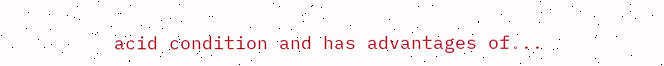acid condition and has advantages of...